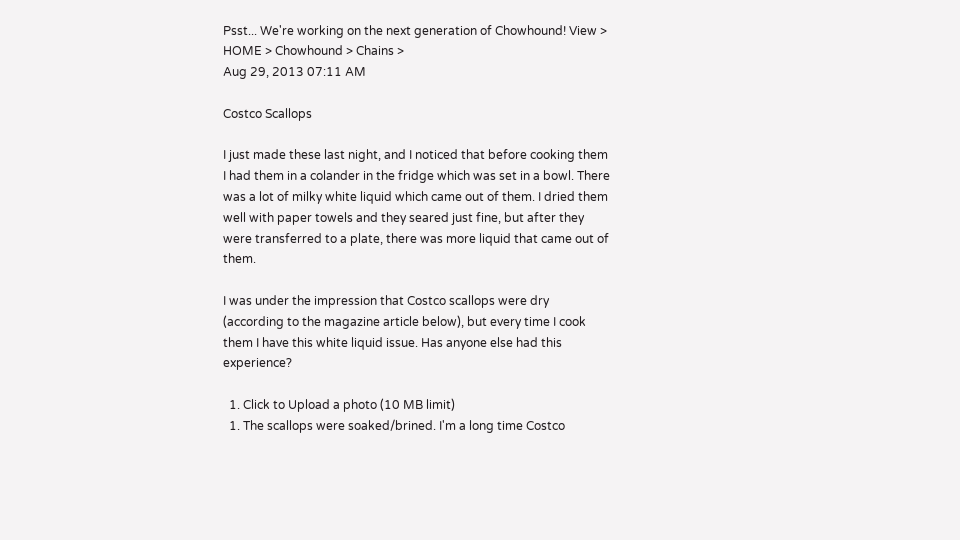Psst... We're working on the next generation of Chowhound! View >
HOME > Chowhound > Chains >
Aug 29, 2013 07:11 AM

Costco Scallops

I just made these last night, and I noticed that before cooking them I had them in a colander in the fridge which was set in a bowl. There was a lot of milky white liquid which came out of them. I dried them well with paper towels and they seared just fine, but after they were transferred to a plate, there was more liquid that came out of them.

I was under the impression that Costco scallops were dry (according to the magazine article below), but every time I cook them I have this white liquid issue. Has anyone else had this experience?

  1. Click to Upload a photo (10 MB limit)
  1. The scallops were soaked/brined. I'm a long time Costco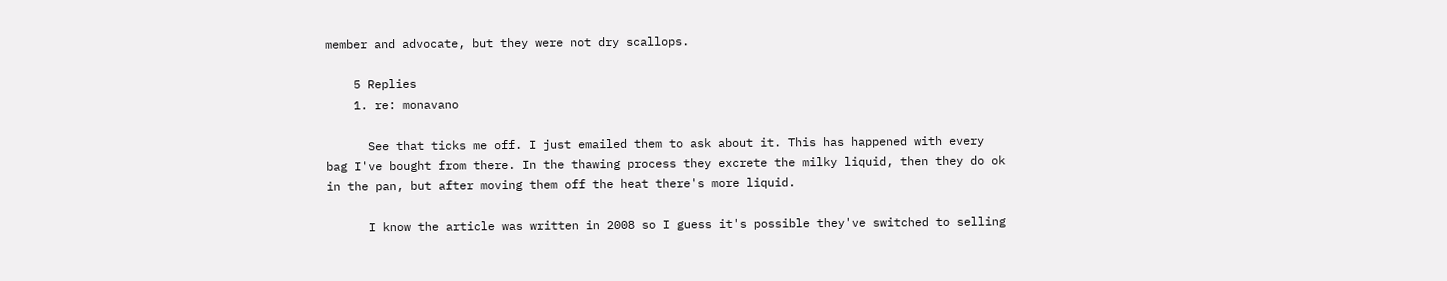member and advocate, but they were not dry scallops.

    5 Replies
    1. re: monavano

      See that ticks me off. I just emailed them to ask about it. This has happened with every bag I've bought from there. In the thawing process they excrete the milky liquid, then they do ok in the pan, but after moving them off the heat there's more liquid.

      I know the article was written in 2008 so I guess it's possible they've switched to selling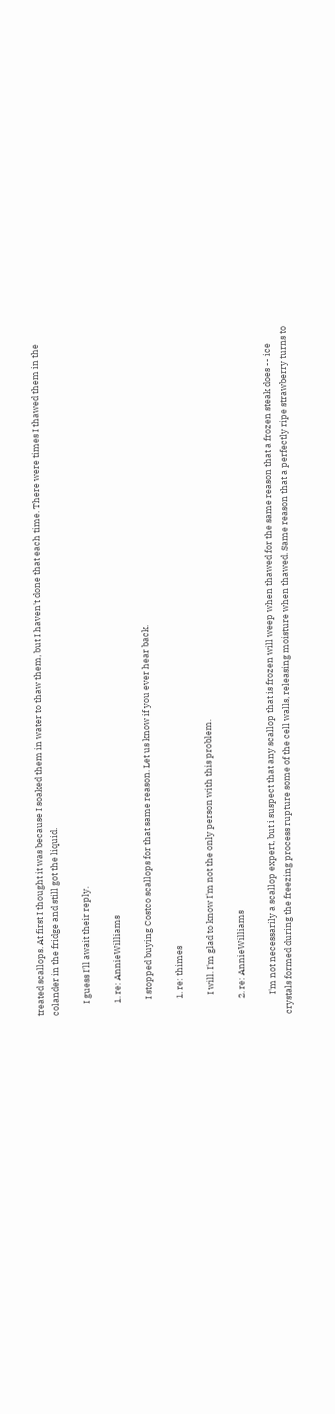treated scallops. At first I thought it was because I soaked them in water to thaw them, but I haven't done that each time. There were times I thawed them in the colander in the fridge and still got the liquid.

      I guess I'll await their reply.

      1. re: AnnieWilliams

        I stopped buying Costco scallops for that same reason. Let us know if you ever hear back.

        1. re: thimes

          I will. I'm glad to know I'm not the only person with this problem.

        2. re: AnnieWilliams

          I'm not necessarily a scallop expert, but i suspect that any scallop that is frozen will weep when thawed for the same reason that a frozen steak does -- ice crystals formed during the freezing process rupture some of the cell walls, releasing moisture when thawed. Same reason that a perfectly ripe strawberry turns to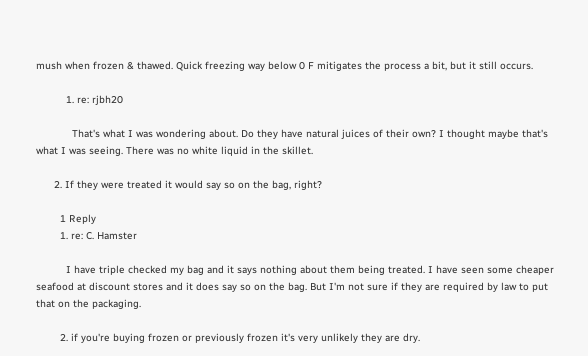mush when frozen & thawed. Quick freezing way below 0 F mitigates the process a bit, but it still occurs.

          1. re: rjbh20

            That's what I was wondering about. Do they have natural juices of their own? I thought maybe that's what I was seeing. There was no white liquid in the skillet.

      2. If they were treated it would say so on the bag, right?

        1 Reply
        1. re: C. Hamster

          I have triple checked my bag and it says nothing about them being treated. I have seen some cheaper seafood at discount stores and it does say so on the bag. But I'm not sure if they are required by law to put that on the packaging.

        2. if you're buying frozen or previously frozen it's very unlikely they are dry.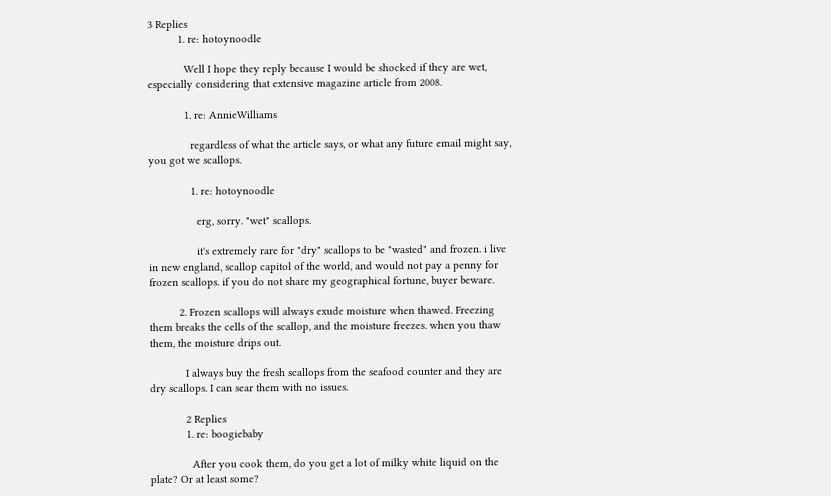3 Replies
          1. re: hotoynoodle

            Well I hope they reply because I would be shocked if they are wet, especially considering that extensive magazine article from 2008.

            1. re: AnnieWilliams

              regardless of what the article says, or what any future email might say, you got we scallops.

              1. re: hotoynoodle

                erg, sorry. "wet" scallops.

                it's extremely rare for "dry" scallops to be "wasted" and frozen. i live in new england, scallop capitol of the world, and would not pay a penny for frozen scallops. if you do not share my geographical fortune, buyer beware.

          2. Frozen scallops will always exude moisture when thawed. Freezing them breaks the cells of the scallop, and the moisture freezes. when you thaw them, the moisture drips out.

            I always buy the fresh scallops from the seafood counter and they are dry scallops. I can sear them with no issues.

            2 Replies
            1. re: boogiebaby

              After you cook them, do you get a lot of milky white liquid on the plate? Or at least some?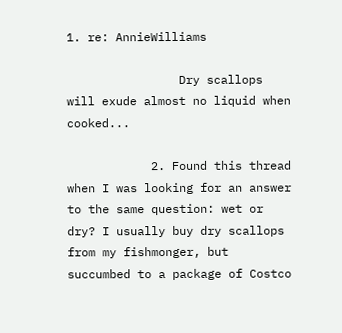1. re: AnnieWilliams

                Dry scallops will exude almost no liquid when cooked...

            2. Found this thread when I was looking for an answer to the same question: wet or dry? I usually buy dry scallops from my fishmonger, but succumbed to a package of Costco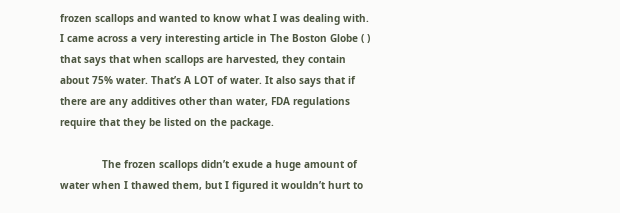frozen scallops and wanted to know what I was dealing with. I came across a very interesting article in The Boston Globe ( ) that says that when scallops are harvested, they contain about 75% water. That’s A LOT of water. It also says that if there are any additives other than water, FDA regulations require that they be listed on the package.

              The frozen scallops didn’t exude a huge amount of water when I thawed them, but I figured it wouldn’t hurt to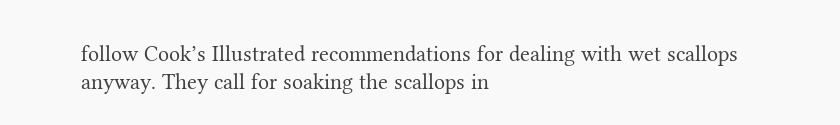follow Cook’s Illustrated recommendations for dealing with wet scallops anyway. They call for soaking the scallops in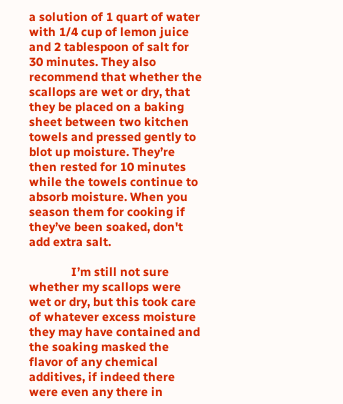a solution of 1 quart of water with 1/4 cup of lemon juice and 2 tablespoon of salt for 30 minutes. They also recommend that whether the scallops are wet or dry, that they be placed on a baking sheet between two kitchen towels and pressed gently to blot up moisture. They’re then rested for 10 minutes while the towels continue to absorb moisture. When you season them for cooking if they’ve been soaked, don't add extra salt.

              I’m still not sure whether my scallops were wet or dry, but this took care of whatever excess moisture they may have contained and the soaking masked the flavor of any chemical additives, if indeed there were even any there in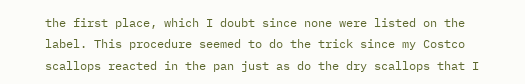the first place, which I doubt since none were listed on the label. This procedure seemed to do the trick since my Costco scallops reacted in the pan just as do the dry scallops that I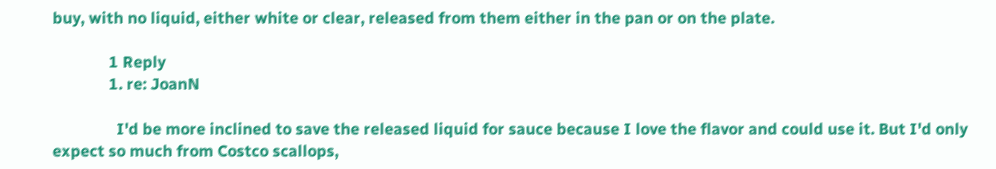buy, with no liquid, either white or clear, released from them either in the pan or on the plate.

              1 Reply
              1. re: JoanN

                I'd be more inclined to save the released liquid for sauce because I love the flavor and could use it. But I'd only expect so much from Costco scallops,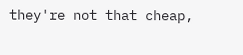they're not that cheap,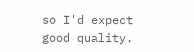so I'd expect good quality.